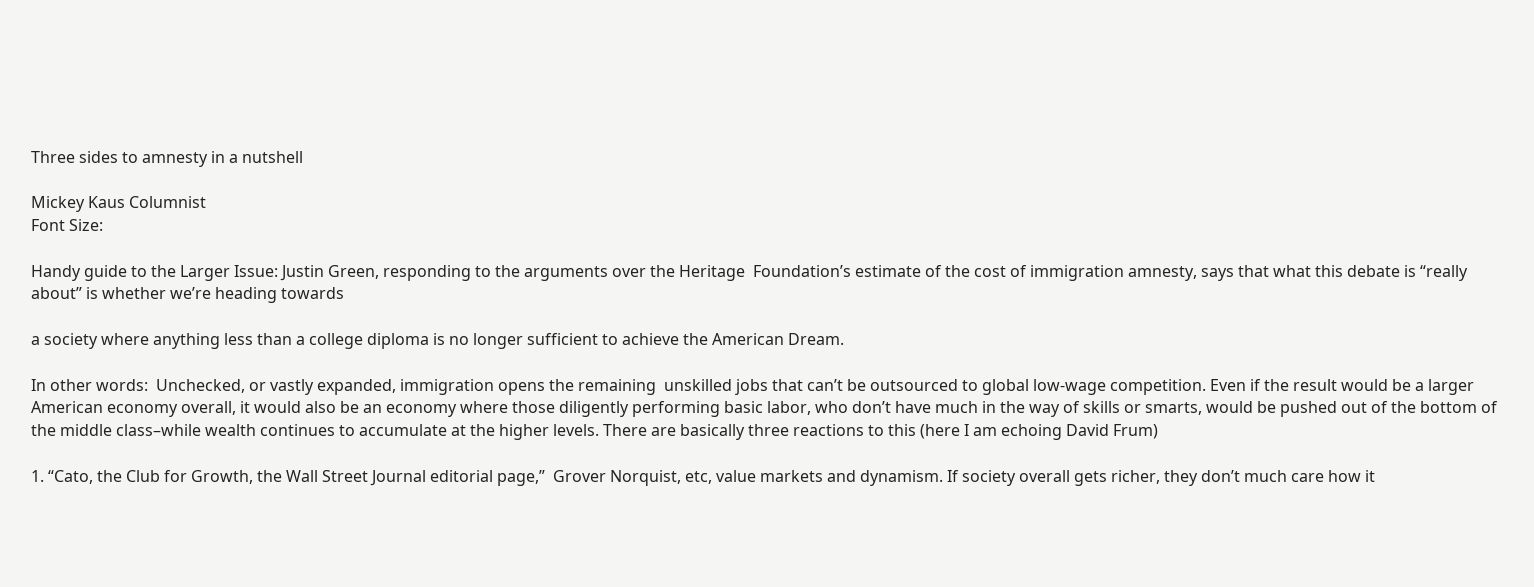Three sides to amnesty in a nutshell

Mickey Kaus Columnist
Font Size:

Handy guide to the Larger Issue: Justin Green, responding to the arguments over the Heritage  Foundation’s estimate of the cost of immigration amnesty, says that what this debate is “really about” is whether we’re heading towards

a society where anything less than a college diploma is no longer sufficient to achieve the American Dream.

In other words:  Unchecked, or vastly expanded, immigration opens the remaining  unskilled jobs that can’t be outsourced to global low-wage competition. Even if the result would be a larger American economy overall, it would also be an economy where those diligently performing basic labor, who don’t have much in the way of skills or smarts, would be pushed out of the bottom of the middle class–while wealth continues to accumulate at the higher levels. There are basically three reactions to this (here I am echoing David Frum)

1. “Cato, the Club for Growth, the Wall Street Journal editorial page,”  Grover Norquist, etc, value markets and dynamism. If society overall gets richer, they don’t much care how it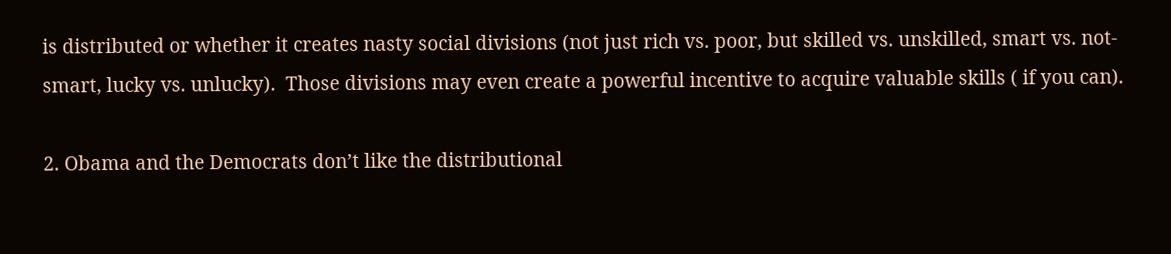is distributed or whether it creates nasty social divisions (not just rich vs. poor, but skilled vs. unskilled, smart vs. not-smart, lucky vs. unlucky).  Those divisions may even create a powerful incentive to acquire valuable skills ( if you can).

2. Obama and the Democrats don’t like the distributional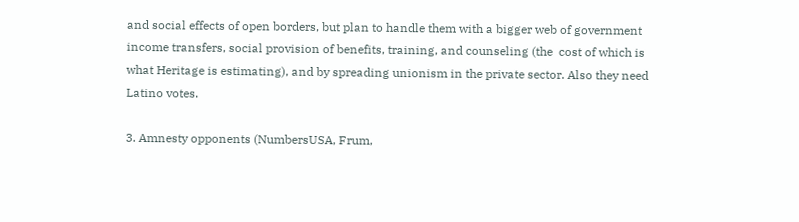and social effects of open borders, but plan to handle them with a bigger web of government income transfers, social provision of benefits, training, and counseling (the  cost of which is what Heritage is estimating), and by spreading unionism in the private sector. Also they need Latino votes.

3. Amnesty opponents (NumbersUSA, Frum,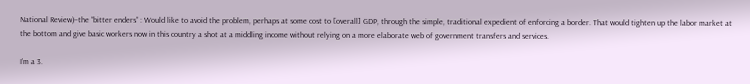National Review)–the “bitter enders” : Would like to avoid the problem, perhaps at some cost to [overall] GDP, through the simple, traditional expedient of enforcing a border. That would tighten up the labor market at the bottom and give basic workers now in this country a shot at a middling income without relying on a more elaborate web of government transfers and services.

I’m a 3.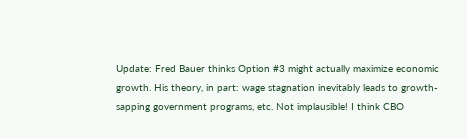Update: Fred Bauer thinks Option #3 might actually maximize economic growth. His theory, in part: wage stagnation inevitably leads to growth-sapping government programs, etc. Not implausible! I think CBO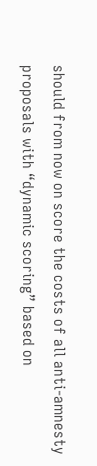should from now on score the costs of all anti-amnesty proposals with “dynamic scoring” based on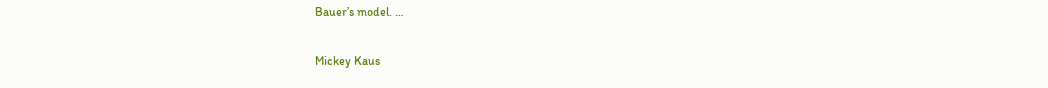Bauer’s model. …

Mickey Kaus